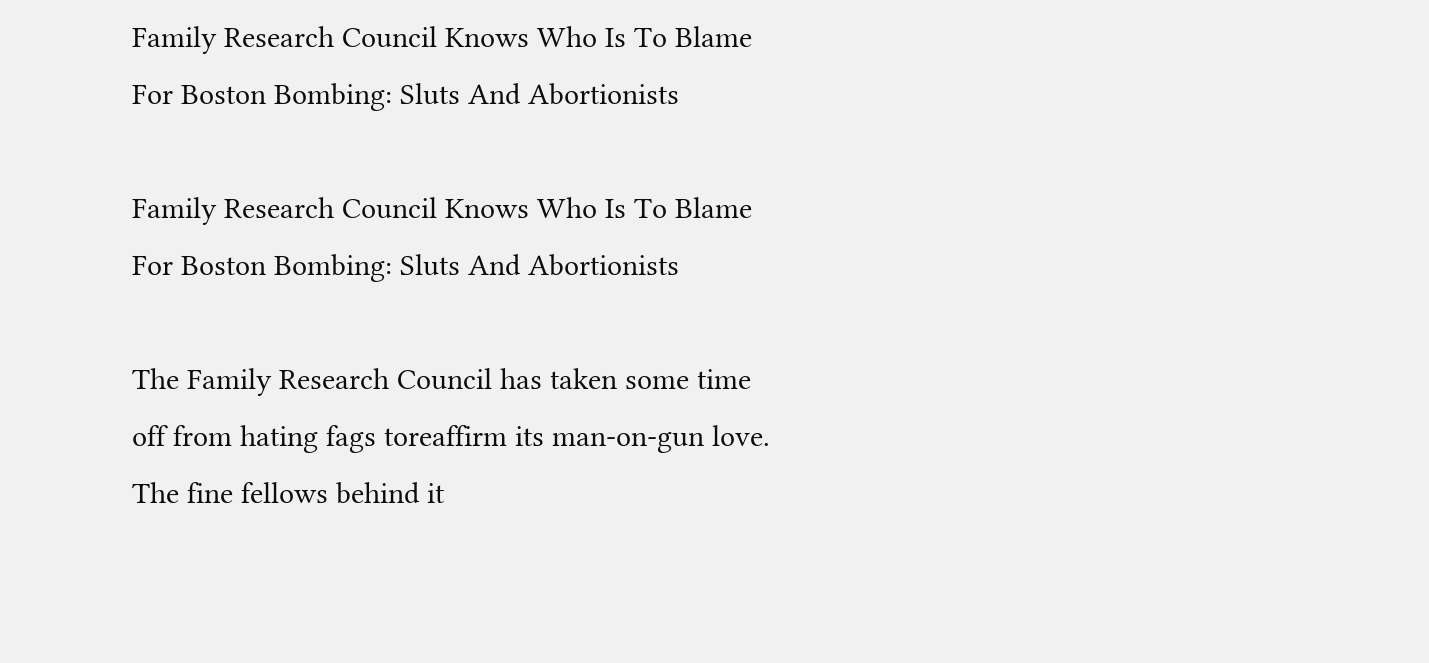Family Research Council Knows Who Is To Blame For Boston Bombing: Sluts And Abortionists

Family Research Council Knows Who Is To Blame For Boston Bombing: Sluts And Abortionists

The Family Research Council has taken some time off from hating fags toreaffirm its man-on-gun love. The fine fellows behind it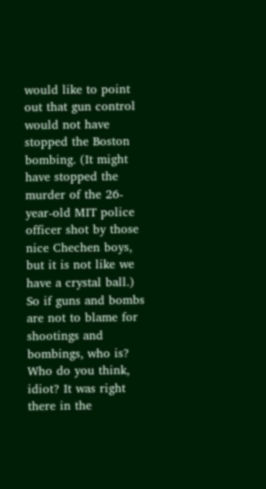would like to point out that gun control would not have stopped the Boston bombing. (It might have stopped the murder of the 26-year-old MIT police officer shot by those nice Chechen boys, but it is not like we have a crystal ball.) So if guns and bombs are not to blame for shootings and bombings, who is? Who do you think, idiot? It was right there in the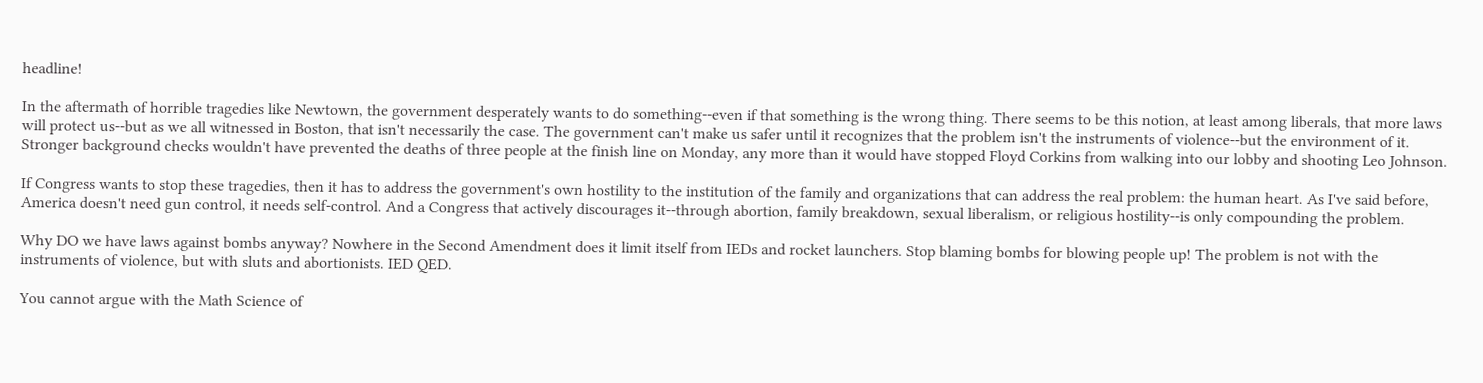headline!

In the aftermath of horrible tragedies like Newtown, the government desperately wants to do something--even if that something is the wrong thing. There seems to be this notion, at least among liberals, that more laws will protect us--but as we all witnessed in Boston, that isn't necessarily the case. The government can't make us safer until it recognizes that the problem isn't the instruments of violence--but the environment of it. Stronger background checks wouldn't have prevented the deaths of three people at the finish line on Monday, any more than it would have stopped Floyd Corkins from walking into our lobby and shooting Leo Johnson.

If Congress wants to stop these tragedies, then it has to address the government's own hostility to the institution of the family and organizations that can address the real problem: the human heart. As I've said before, America doesn't need gun control, it needs self-control. And a Congress that actively discourages it--through abortion, family breakdown, sexual liberalism, or religious hostility--is only compounding the problem.

Why DO we have laws against bombs anyway? Nowhere in the Second Amendment does it limit itself from IEDs and rocket launchers. Stop blaming bombs for blowing people up! The problem is not with the instruments of violence, but with sluts and abortionists. IED QED.

You cannot argue with the Math Science of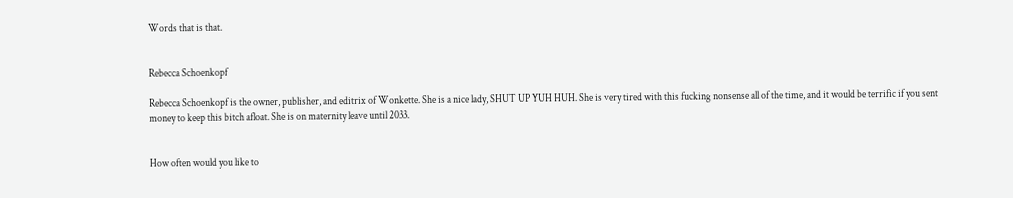Words that is that.


Rebecca Schoenkopf

Rebecca Schoenkopf is the owner, publisher, and editrix of Wonkette. She is a nice lady, SHUT UP YUH HUH. She is very tired with this fucking nonsense all of the time, and it would be terrific if you sent money to keep this bitch afloat. She is on maternity leave until 2033.


How often would you like to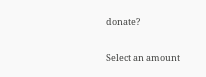donate?

Select an amount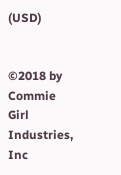(USD)


©2018 by Commie Girl Industries, Inc